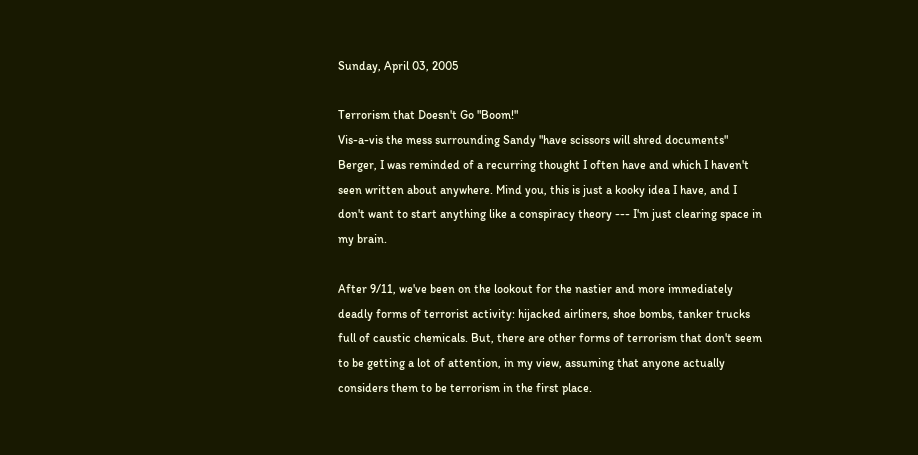Sunday, April 03, 2005

Terrorism that Doesn't Go "Boom!"
Vis-a-vis the mess surrounding Sandy "have scissors will shred documents" Berger, I was reminded of a recurring thought I often have and which I haven't seen written about anywhere. Mind you, this is just a kooky idea I have, and I don't want to start anything like a conspiracy theory --- I'm just clearing space in my brain.

After 9/11, we've been on the lookout for the nastier and more immediately deadly forms of terrorist activity: hijacked airliners, shoe bombs, tanker trucks full of caustic chemicals. But, there are other forms of terrorism that don't seem to be getting a lot of attention, in my view, assuming that anyone actually considers them to be terrorism in the first place.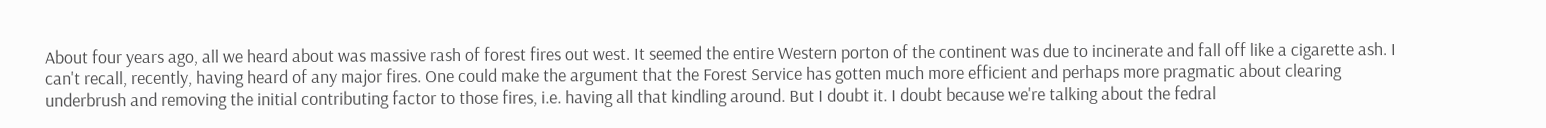About four years ago, all we heard about was massive rash of forest fires out west. It seemed the entire Western porton of the continent was due to incinerate and fall off like a cigarette ash. I can't recall, recently, having heard of any major fires. One could make the argument that the Forest Service has gotten much more efficient and perhaps more pragmatic about clearing underbrush and removing the initial contributing factor to those fires, i.e. having all that kindling around. But I doubt it. I doubt because we're talking about the fedral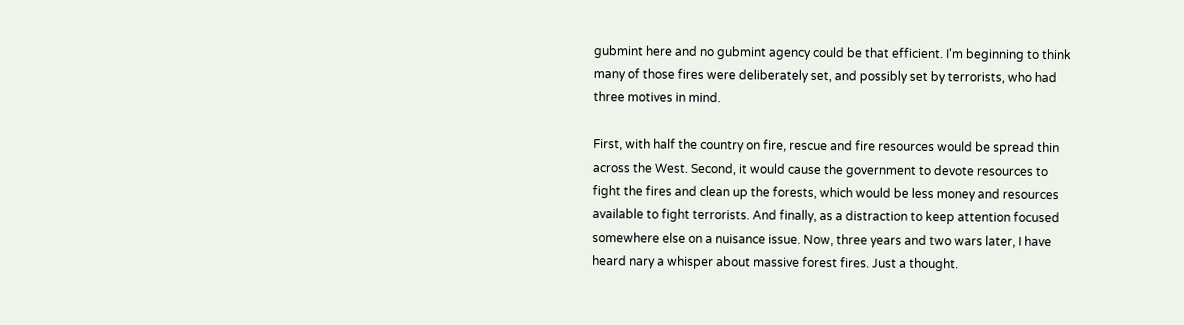gubmint here and no gubmint agency could be that efficient. I'm beginning to think many of those fires were deliberately set, and possibly set by terrorists, who had three motives in mind.

First, with half the country on fire, rescue and fire resources would be spread thin across the West. Second, it would cause the government to devote resources to fight the fires and clean up the forests, which would be less money and resources available to fight terrorists. And finally, as a distraction to keep attention focused somewhere else on a nuisance issue. Now, three years and two wars later, I have heard nary a whisper about massive forest fires. Just a thought.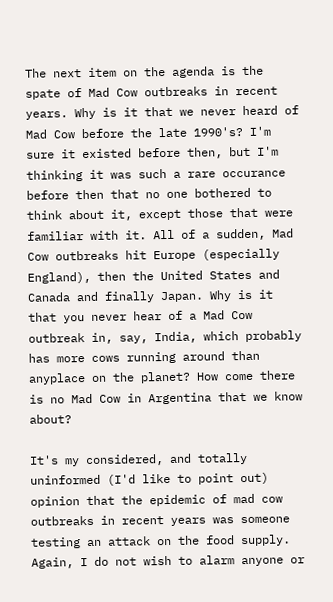The next item on the agenda is the spate of Mad Cow outbreaks in recent years. Why is it that we never heard of Mad Cow before the late 1990's? I'm sure it existed before then, but I'm thinking it was such a rare occurance before then that no one bothered to think about it, except those that were familiar with it. All of a sudden, Mad Cow outbreaks hit Europe (especially England), then the United States and Canada and finally Japan. Why is it that you never hear of a Mad Cow outbreak in, say, India, which probably has more cows running around than anyplace on the planet? How come there is no Mad Cow in Argentina that we know about?

It's my considered, and totally uninformed (I'd like to point out) opinion that the epidemic of mad cow outbreaks in recent years was someone testing an attack on the food supply. Again, I do not wish to alarm anyone or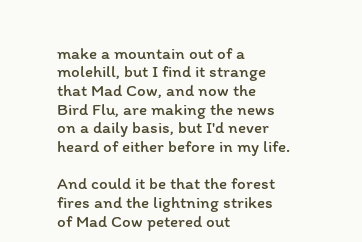make a mountain out of a molehill, but I find it strange that Mad Cow, and now the Bird Flu, are making the news on a daily basis, but I'd never heard of either before in my life.

And could it be that the forest fires and the lightning strikes of Mad Cow petered out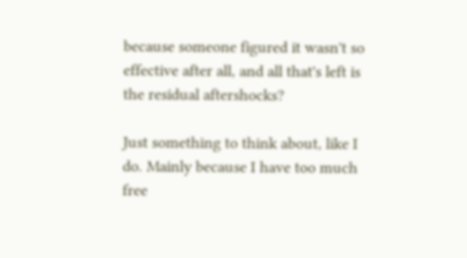because someone figured it wasn't so effective after all, and all that's left is the residual aftershocks?

Just something to think about, like I do. Mainly because I have too much free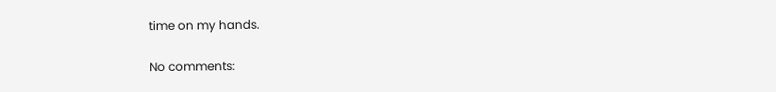time on my hands.

No comments: